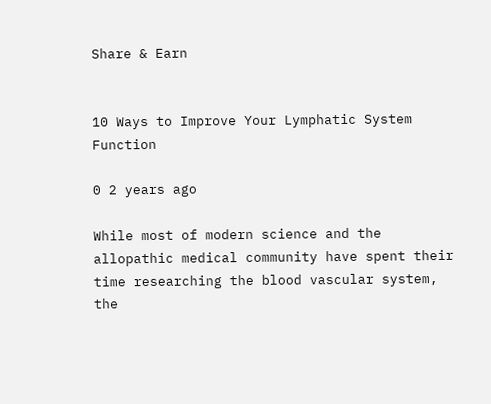Share & Earn


10 Ways to Improve Your Lymphatic System Function

0 2 years ago

While most of modern science and the allopathic medical community have spent their time researching the blood vascular system, the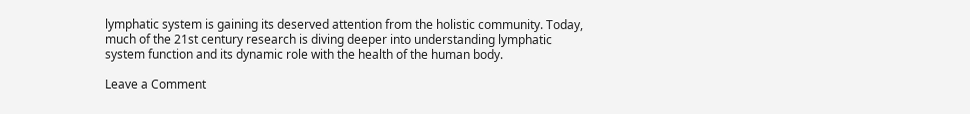lymphatic system is gaining its deserved attention from the holistic community. Today, much of the 21st century research is diving deeper into understanding lymphatic system function and its dynamic role with the health of the human body.

Leave a Comment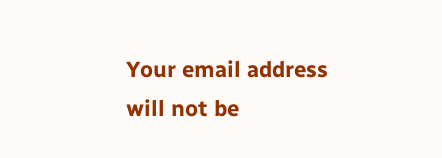Your email address will not be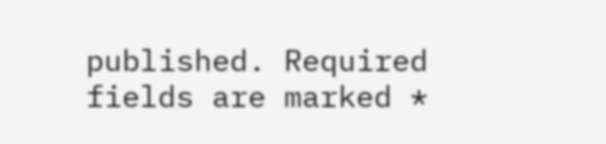published. Required fields are marked *